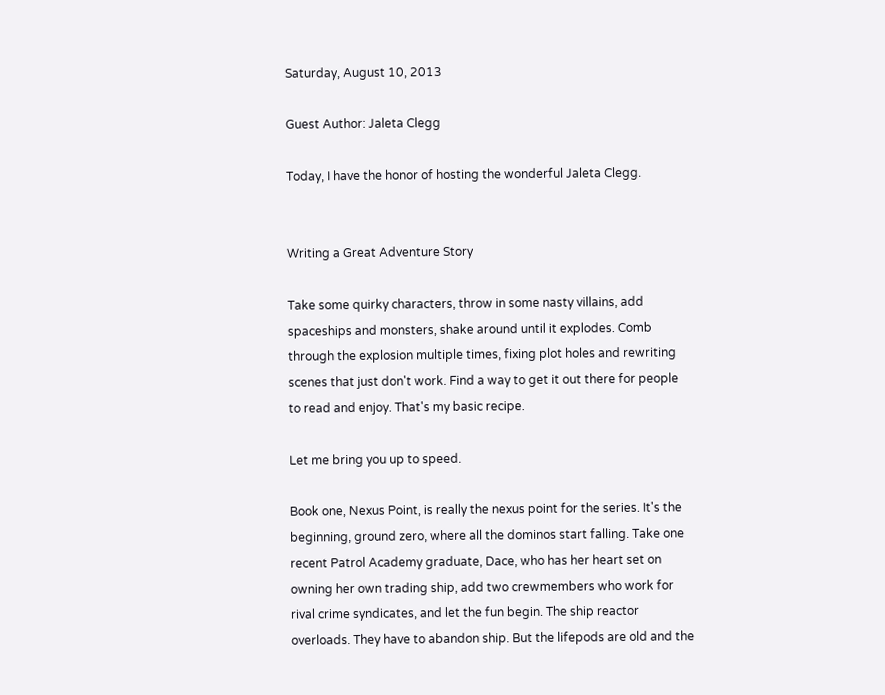Saturday, August 10, 2013

Guest Author: Jaleta Clegg

Today, I have the honor of hosting the wonderful Jaleta Clegg.


Writing a Great Adventure Story

Take some quirky characters, throw in some nasty villains, add spaceships and monsters, shake around until it explodes. Comb through the explosion multiple times, fixing plot holes and rewriting scenes that just don't work. Find a way to get it out there for people to read and enjoy. That's my basic recipe.

Let me bring you up to speed.

Book one, Nexus Point, is really the nexus point for the series. It's the beginning, ground zero, where all the dominos start falling. Take one recent Patrol Academy graduate, Dace, who has her heart set on owning her own trading ship, add two crewmembers who work for rival crime syndicates, and let the fun begin. The ship reactor overloads. They have to abandon ship. But the lifepods are old and the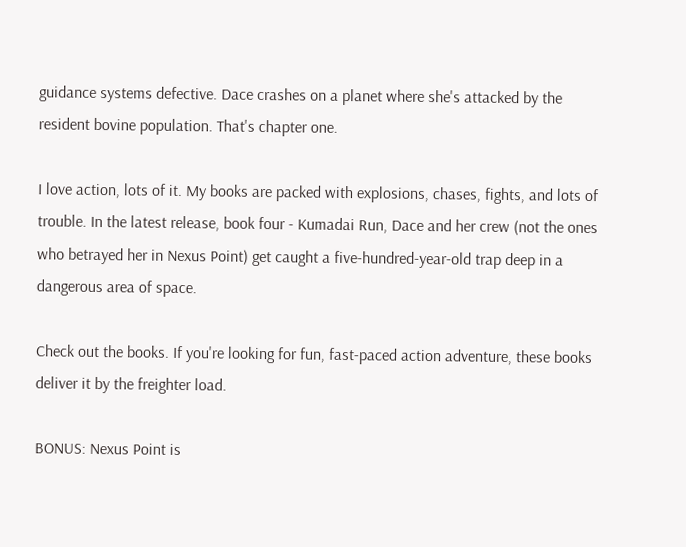guidance systems defective. Dace crashes on a planet where she's attacked by the resident bovine population. That's chapter one.

I love action, lots of it. My books are packed with explosions, chases, fights, and lots of trouble. In the latest release, book four - Kumadai Run, Dace and her crew (not the ones who betrayed her in Nexus Point) get caught a five-hundred-year-old trap deep in a dangerous area of space.

Check out the books. If you're looking for fun, fast-paced action adventure, these books deliver it by the freighter load.

BONUS: Nexus Point is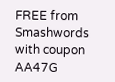FREE from Smashwords with coupon AA47G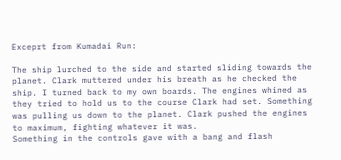Exceprt from Kumadai Run:

The ship lurched to the side and started sliding towards the planet. Clark muttered under his breath as he checked the ship. I turned back to my own boards. The engines whined as they tried to hold us to the course Clark had set. Something was pulling us down to the planet. Clark pushed the engines to maximum, fighting whatever it was.
Something in the controls gave with a bang and flash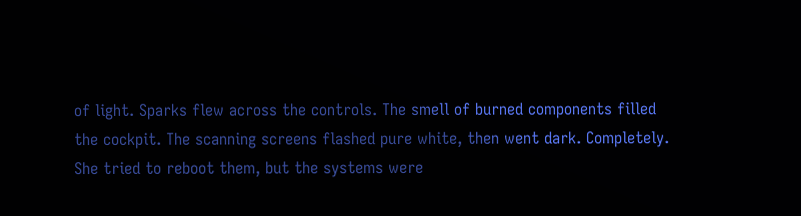of light. Sparks flew across the controls. The smell of burned components filled the cockpit. The scanning screens flashed pure white, then went dark. Completely. She tried to reboot them, but the systems were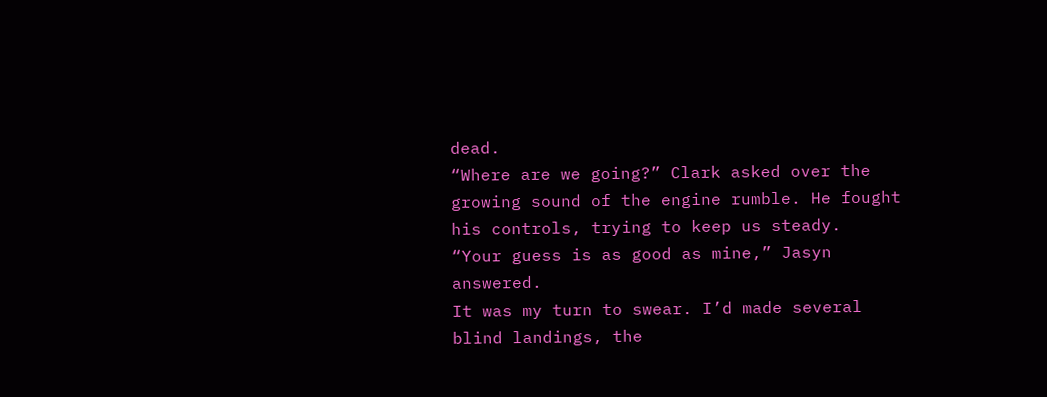dead.
“Where are we going?” Clark asked over the growing sound of the engine rumble. He fought his controls, trying to keep us steady.
“Your guess is as good as mine,” Jasyn answered.
It was my turn to swear. I’d made several blind landings, the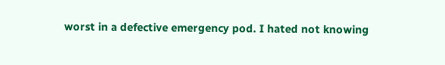worst in a defective emergency pod. I hated not knowing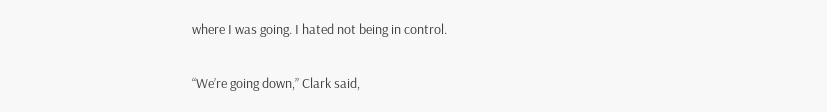where I was going. I hated not being in control.

“We’re going down,” Clark said,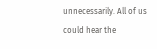unnecessarily. All of us could hear the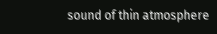sound of thin atmosphere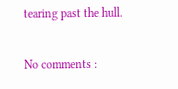tearing past the hull.

No comments :